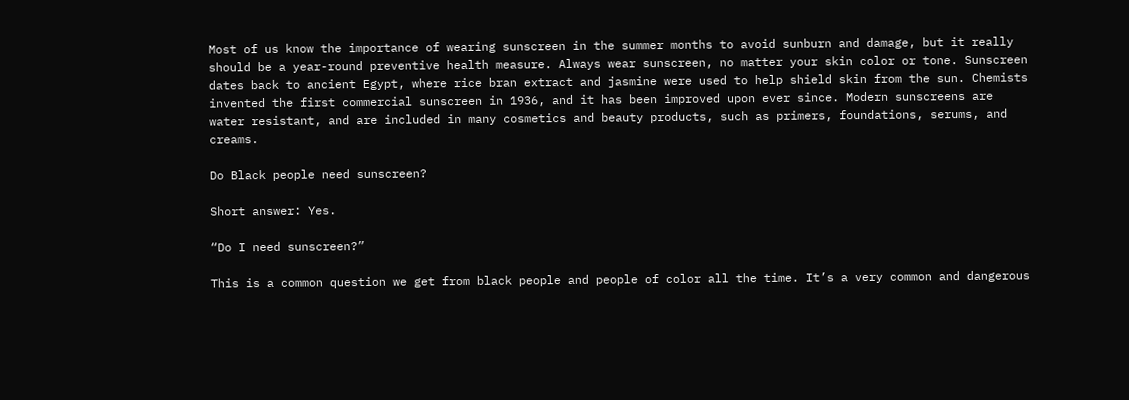Most of us know the importance of wearing sunscreen in the summer months to avoid sunburn and damage, but it really should be a year-round preventive health measure. Always wear sunscreen, no matter your skin color or tone. Sunscreen dates back to ancient Egypt, where rice bran extract and jasmine were used to help shield skin from the sun. Chemists invented the first commercial sunscreen in 1936, and it has been improved upon ever since. Modern sunscreens are water resistant, and are included in many cosmetics and beauty products, such as primers, foundations, serums, and creams.

Do Black people need sunscreen?

Short answer: Yes.

“Do I need sunscreen?”

This is a common question we get from black people and people of color all the time. It’s a very common and dangerous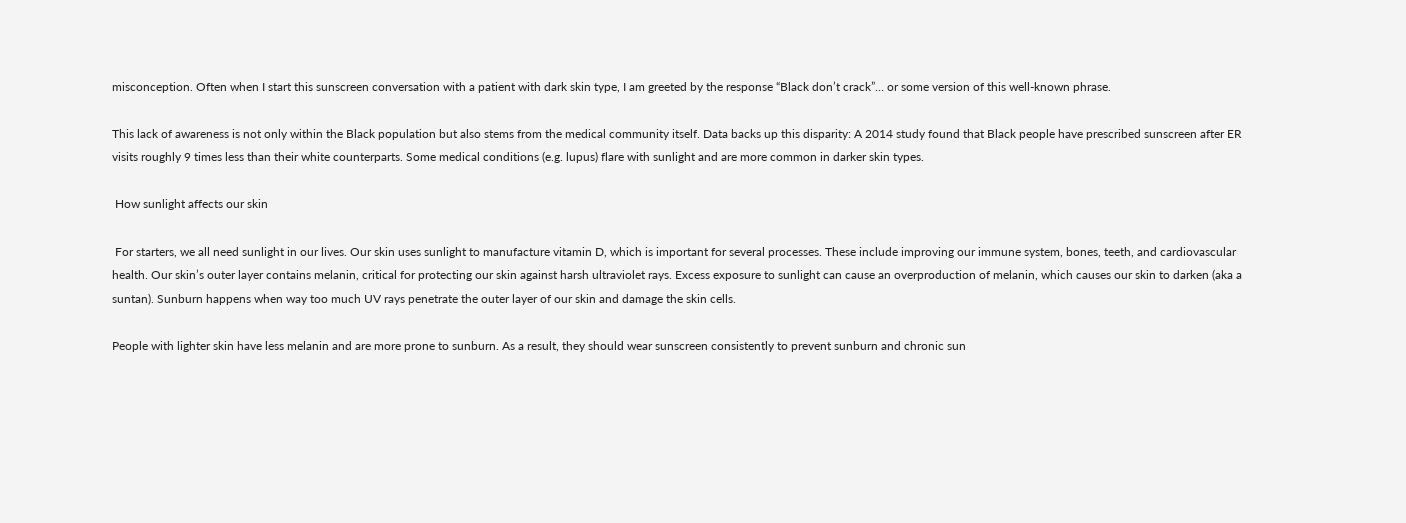misconception. Often when I start this sunscreen conversation with a patient with dark skin type, I am greeted by the response “Black don’t crack”… or some version of this well-known phrase.

This lack of awareness is not only within the Black population but also stems from the medical community itself. Data backs up this disparity: A 2014 study found that Black people have prescribed sunscreen after ER visits roughly 9 times less than their white counterparts. Some medical conditions (e.g. lupus) flare with sunlight and are more common in darker skin types.

 How sunlight affects our skin

 For starters, we all need sunlight in our lives. Our skin uses sunlight to manufacture vitamin D, which is important for several processes. These include improving our immune system, bones, teeth, and cardiovascular health. Our skin’s outer layer contains melanin, critical for protecting our skin against harsh ultraviolet rays. Excess exposure to sunlight can cause an overproduction of melanin, which causes our skin to darken (aka a suntan). Sunburn happens when way too much UV rays penetrate the outer layer of our skin and damage the skin cells.

People with lighter skin have less melanin and are more prone to sunburn. As a result, they should wear sunscreen consistently to prevent sunburn and chronic sun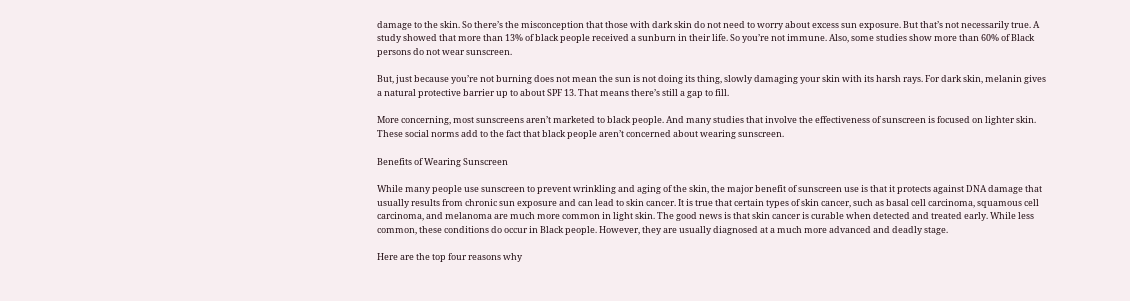damage to the skin. So there’s the misconception that those with dark skin do not need to worry about excess sun exposure. But that’s not necessarily true. A study showed that more than 13% of black people received a sunburn in their life. So you’re not immune. Also, some studies show more than 60% of Black persons do not wear sunscreen.

But, just because you’re not burning does not mean the sun is not doing its thing, slowly damaging your skin with its harsh rays. For dark skin, melanin gives a natural protective barrier up to about SPF 13. That means there’s still a gap to fill.

More concerning, most sunscreens aren’t marketed to black people. And many studies that involve the effectiveness of sunscreen is focused on lighter skin. These social norms add to the fact that black people aren’t concerned about wearing sunscreen.

Benefits of Wearing Sunscreen

While many people use sunscreen to prevent wrinkling and aging of the skin, the major benefit of sunscreen use is that it protects against DNA damage that usually results from chronic sun exposure and can lead to skin cancer. It is true that certain types of skin cancer, such as basal cell carcinoma, squamous cell carcinoma, and melanoma are much more common in light skin. The good news is that skin cancer is curable when detected and treated early. While less common, these conditions do occur in Black people. However, they are usually diagnosed at a much more advanced and deadly stage.

Here are the top four reasons why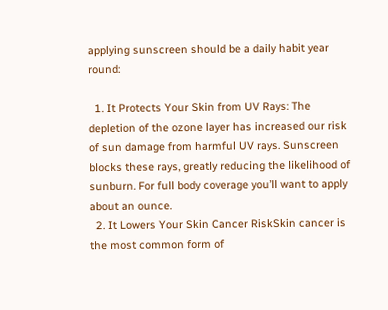applying sunscreen should be a daily habit year round:

  1. It Protects Your Skin from UV Rays: The depletion of the ozone layer has increased our risk of sun damage from harmful UV rays. Sunscreen blocks these rays, greatly reducing the likelihood of sunburn. For full body coverage you’ll want to apply about an ounce.
  2. It Lowers Your Skin Cancer RiskSkin cancer is the most common form of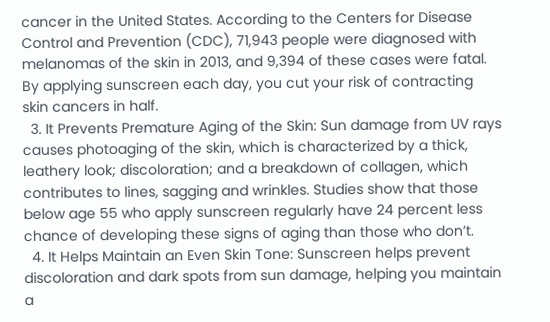cancer in the United States. According to the Centers for Disease Control and Prevention (CDC), 71,943 people were diagnosed with melanomas of the skin in 2013, and 9,394 of these cases were fatal. By applying sunscreen each day, you cut your risk of contracting skin cancers in half.
  3. It Prevents Premature Aging of the Skin: Sun damage from UV rays causes photoaging of the skin, which is characterized by a thick, leathery look; discoloration; and a breakdown of collagen, which contributes to lines, sagging and wrinkles. Studies show that those below age 55 who apply sunscreen regularly have 24 percent less chance of developing these signs of aging than those who don’t.
  4. It Helps Maintain an Even Skin Tone: Sunscreen helps prevent discoloration and dark spots from sun damage, helping you maintain a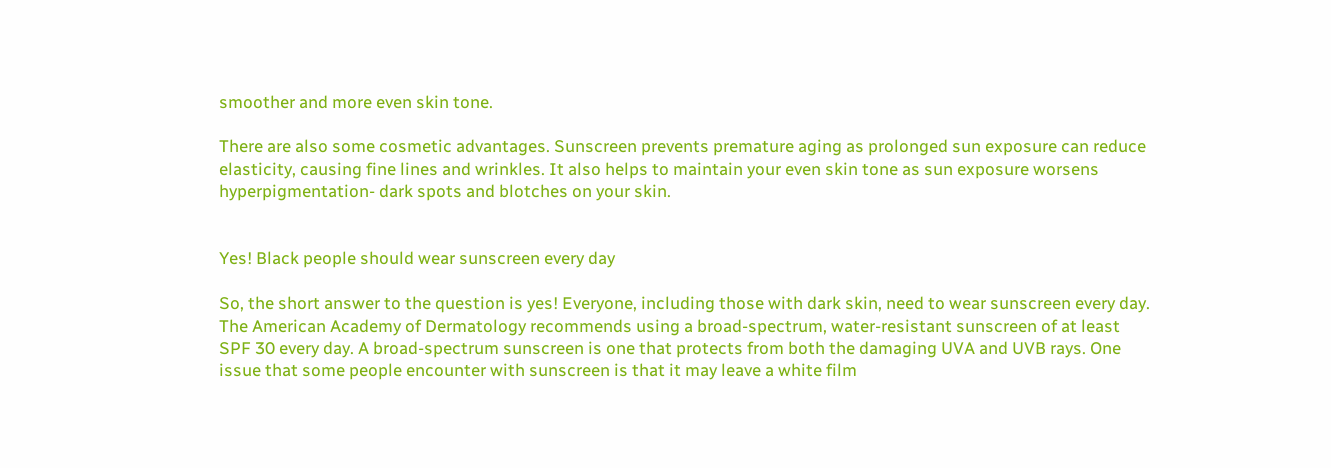smoother and more even skin tone.

There are also some cosmetic advantages. Sunscreen prevents premature aging as prolonged sun exposure can reduce elasticity, causing fine lines and wrinkles. It also helps to maintain your even skin tone as sun exposure worsens hyperpigmentation- dark spots and blotches on your skin.


Yes! Black people should wear sunscreen every day

So, the short answer to the question is yes! Everyone, including those with dark skin, need to wear sunscreen every day. The American Academy of Dermatology recommends using a broad-spectrum, water-resistant sunscreen of at least SPF 30 every day. A broad-spectrum sunscreen is one that protects from both the damaging UVA and UVB rays. One issue that some people encounter with sunscreen is that it may leave a white film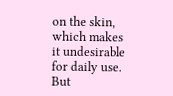on the skin, which makes it undesirable for daily use. But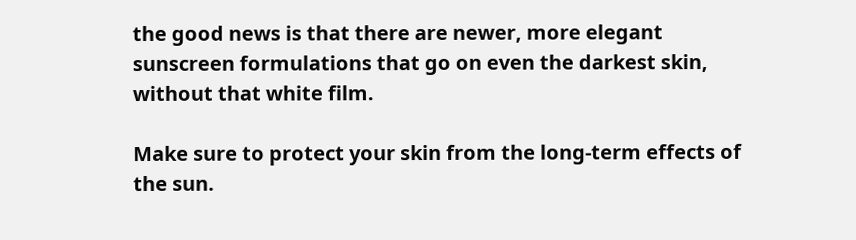the good news is that there are newer, more elegant sunscreen formulations that go on even the darkest skin, without that white film.

Make sure to protect your skin from the long-term effects of the sun.